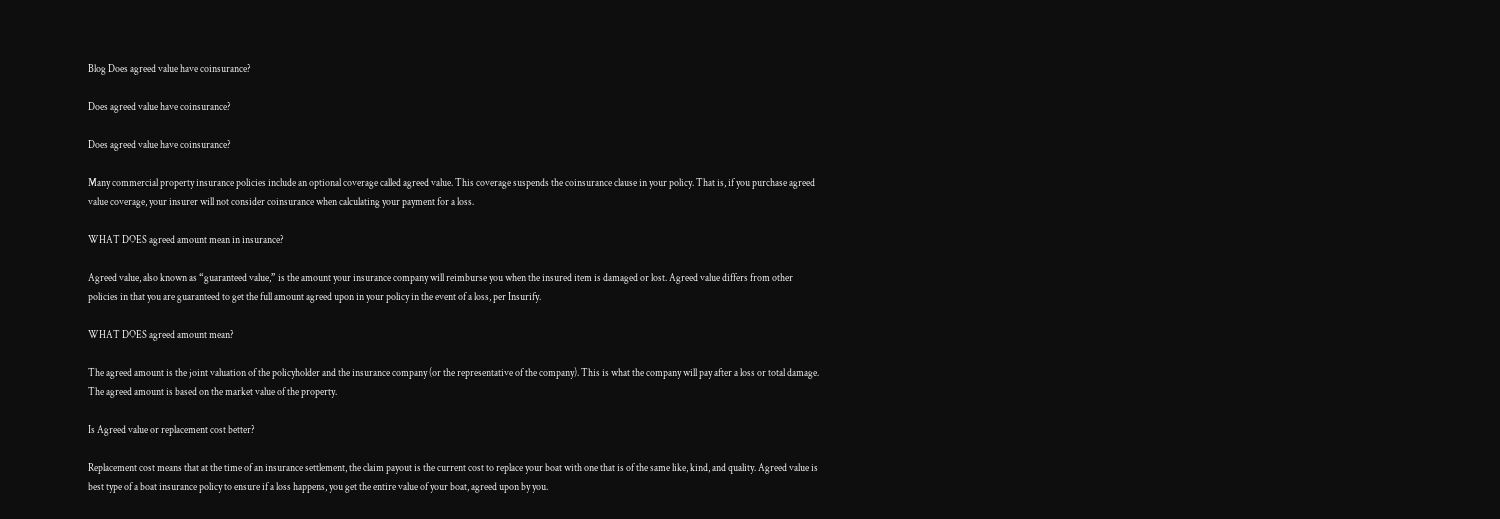Blog Does agreed value have coinsurance?

Does agreed value have coinsurance?

Does agreed value have coinsurance?

Many commercial property insurance policies include an optional coverage called agreed value. This coverage suspends the coinsurance clause in your policy. That is, if you purchase agreed value coverage, your insurer will not consider coinsurance when calculating your payment for a loss.

WHAT DOES agreed amount mean in insurance?

Agreed value, also known as “guaranteed value,” is the amount your insurance company will reimburse you when the insured item is damaged or lost. Agreed value differs from other policies in that you are guaranteed to get the full amount agreed upon in your policy in the event of a loss, per Insurify.

WHAT DOES agreed amount mean?

The agreed amount is the joint valuation of the policyholder and the insurance company (or the representative of the company). This is what the company will pay after a loss or total damage. The agreed amount is based on the market value of the property.

Is Agreed value or replacement cost better?

Replacement cost means that at the time of an insurance settlement, the claim payout is the current cost to replace your boat with one that is of the same like, kind, and quality. Agreed value is best type of a boat insurance policy to ensure if a loss happens, you get the entire value of your boat, agreed upon by you.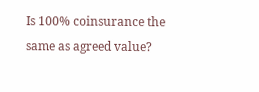Is 100% coinsurance the same as agreed value?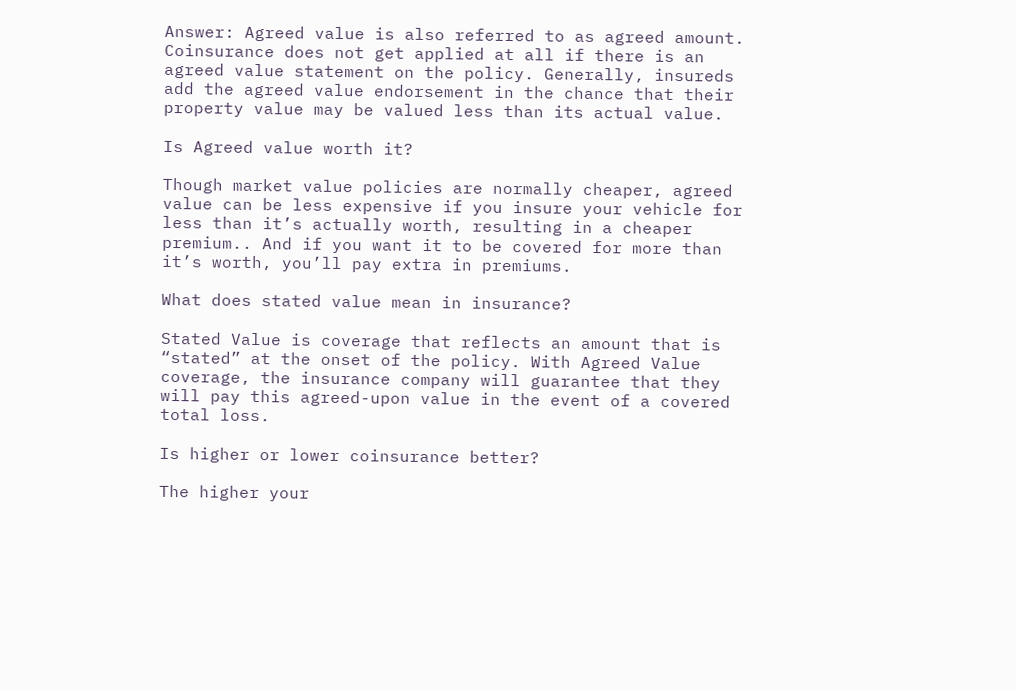Answer: Agreed value is also referred to as agreed amount. Coinsurance does not get applied at all if there is an agreed value statement on the policy. Generally, insureds add the agreed value endorsement in the chance that their property value may be valued less than its actual value.

Is Agreed value worth it?

Though market value policies are normally cheaper, agreed value can be less expensive if you insure your vehicle for less than it’s actually worth, resulting in a cheaper premium.. And if you want it to be covered for more than it’s worth, you’ll pay extra in premiums.

What does stated value mean in insurance?

Stated Value is coverage that reflects an amount that is “stated” at the onset of the policy. With Agreed Value coverage, the insurance company will guarantee that they will pay this agreed-upon value in the event of a covered total loss.

Is higher or lower coinsurance better?

The higher your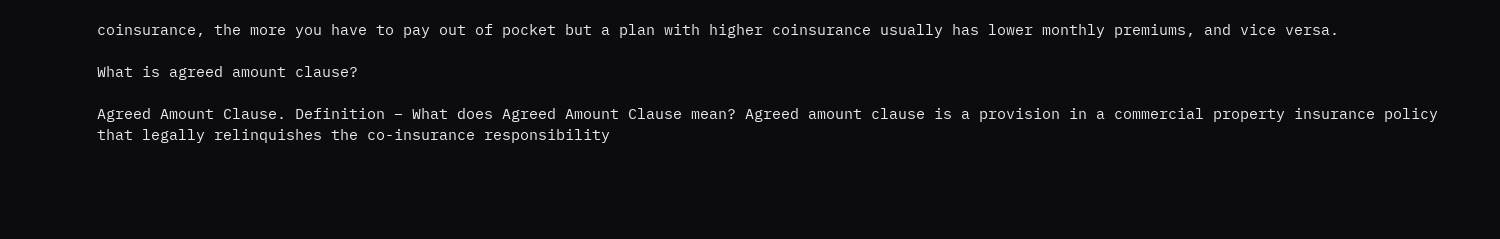coinsurance, the more you have to pay out of pocket but a plan with higher coinsurance usually has lower monthly premiums, and vice versa.

What is agreed amount clause?

Agreed Amount Clause. Definition – What does Agreed Amount Clause mean? Agreed amount clause is a provision in a commercial property insurance policy that legally relinquishes the co-insurance responsibility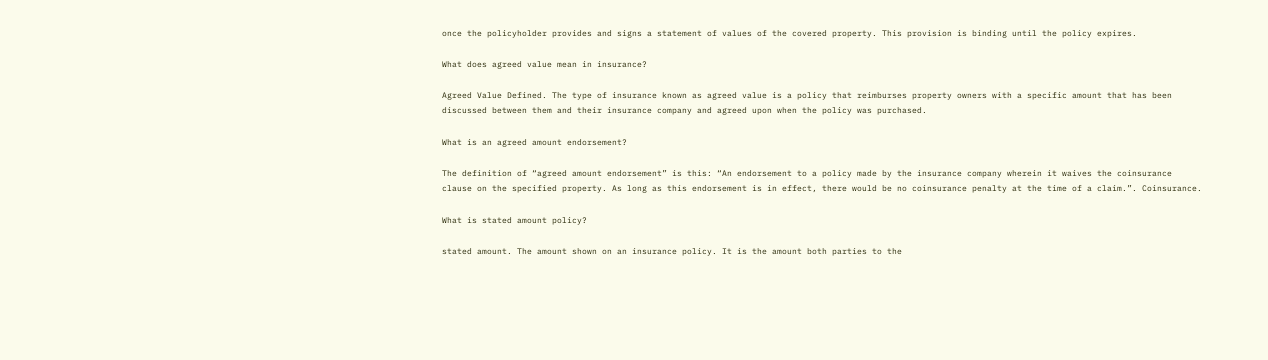once the policyholder provides and signs a statement of values of the covered property. This provision is binding until the policy expires.

What does agreed value mean in insurance?

Agreed Value Defined. The type of insurance known as agreed value is a policy that reimburses property owners with a specific amount that has been discussed between them and their insurance company and agreed upon when the policy was purchased.

What is an agreed amount endorsement?

The definition of “agreed amount endorsement” is this: “An endorsement to a policy made by the insurance company wherein it waives the coinsurance clause on the specified property. As long as this endorsement is in effect, there would be no coinsurance penalty at the time of a claim.”. Coinsurance.

What is stated amount policy?

stated amount. The amount shown on an insurance policy. It is the amount both parties to the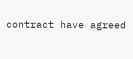contract have agreed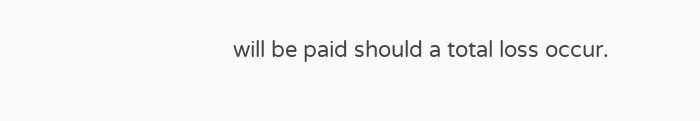will be paid should a total loss occur.